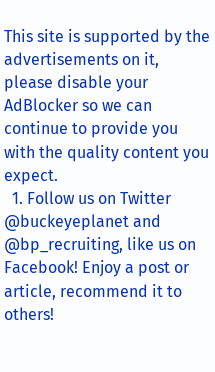This site is supported by the advertisements on it, please disable your AdBlocker so we can continue to provide you with the quality content you expect.
  1. Follow us on Twitter @buckeyeplanet and @bp_recruiting, like us on Facebook! Enjoy a post or article, recommend it to others!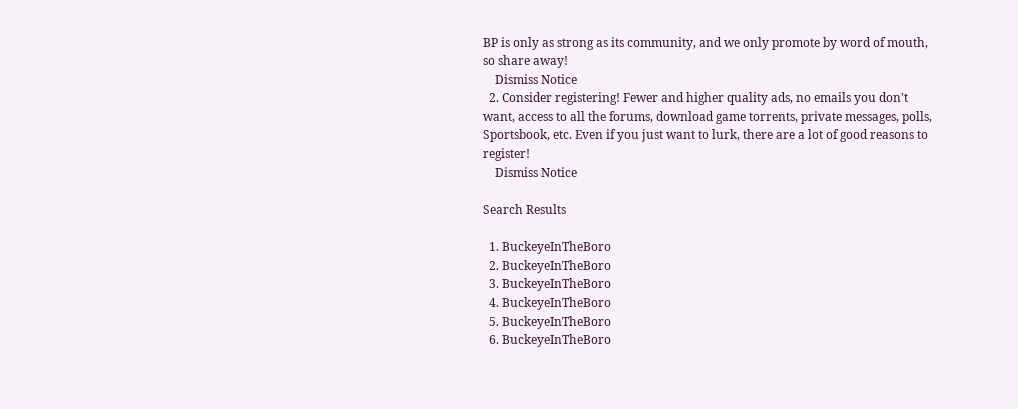BP is only as strong as its community, and we only promote by word of mouth, so share away!
    Dismiss Notice
  2. Consider registering! Fewer and higher quality ads, no emails you don't want, access to all the forums, download game torrents, private messages, polls, Sportsbook, etc. Even if you just want to lurk, there are a lot of good reasons to register!
    Dismiss Notice

Search Results

  1. BuckeyeInTheBoro
  2. BuckeyeInTheBoro
  3. BuckeyeInTheBoro
  4. BuckeyeInTheBoro
  5. BuckeyeInTheBoro
  6. BuckeyeInTheBoro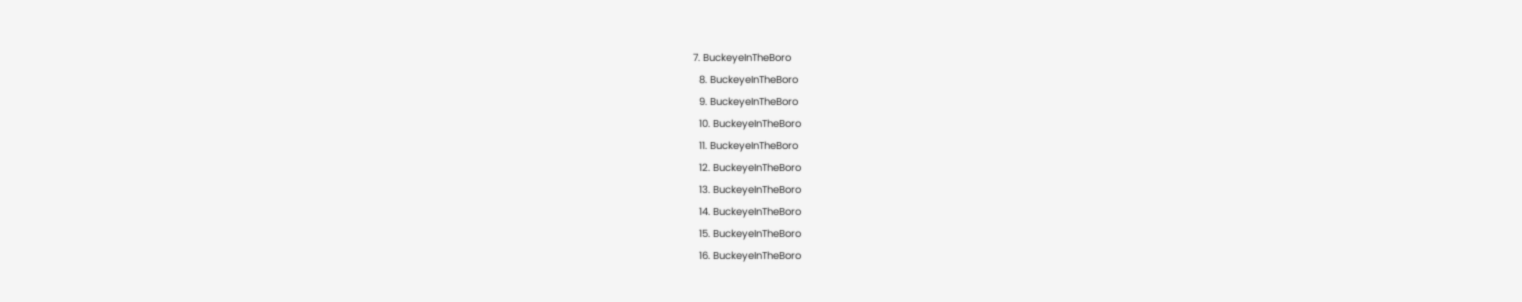7. BuckeyeInTheBoro
  8. BuckeyeInTheBoro
  9. BuckeyeInTheBoro
  10. BuckeyeInTheBoro
  11. BuckeyeInTheBoro
  12. BuckeyeInTheBoro
  13. BuckeyeInTheBoro
  14. BuckeyeInTheBoro
  15. BuckeyeInTheBoro
  16. BuckeyeInTheBoro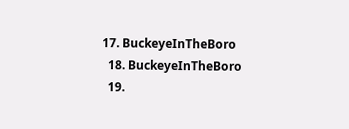17. BuckeyeInTheBoro
  18. BuckeyeInTheBoro
  19.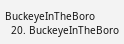BuckeyeInTheBoro
  20. BuckeyeInTheBoro